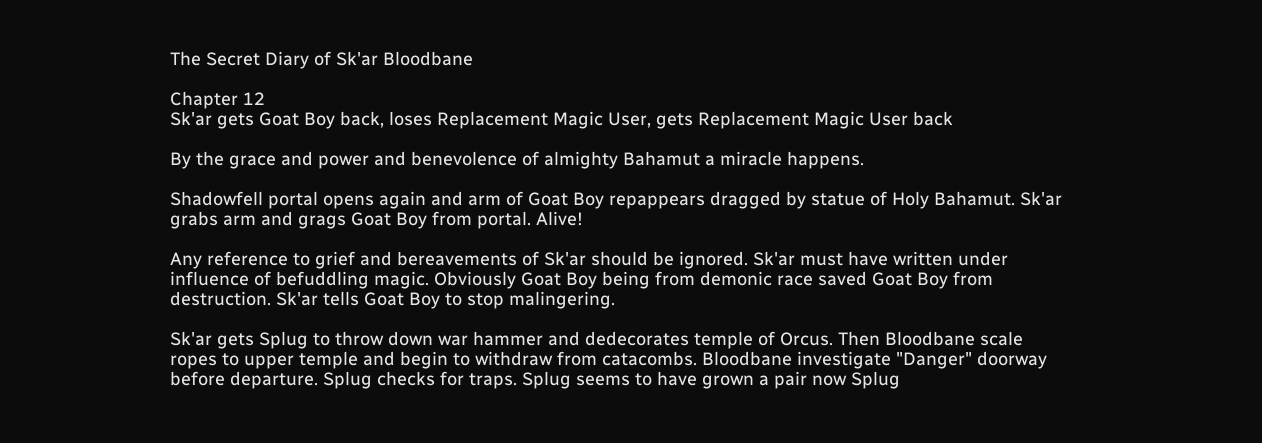The Secret Diary of Sk'ar Bloodbane

Chapter 12
Sk'ar gets Goat Boy back, loses Replacement Magic User, gets Replacement Magic User back

By the grace and power and benevolence of almighty Bahamut a miracle happens.

Shadowfell portal opens again and arm of Goat Boy repappears dragged by statue of Holy Bahamut. Sk'ar grabs arm and grags Goat Boy from portal. Alive!

Any reference to grief and bereavements of Sk'ar should be ignored. Sk'ar must have written under influence of befuddling magic. Obviously Goat Boy being from demonic race saved Goat Boy from destruction. Sk'ar tells Goat Boy to stop malingering.

Sk'ar gets Splug to throw down war hammer and dedecorates temple of Orcus. Then Bloodbane scale ropes to upper temple and begin to withdraw from catacombs. Bloodbane investigate "Danger" doorway before departure. Splug checks for traps. Splug seems to have grown a pair now Splug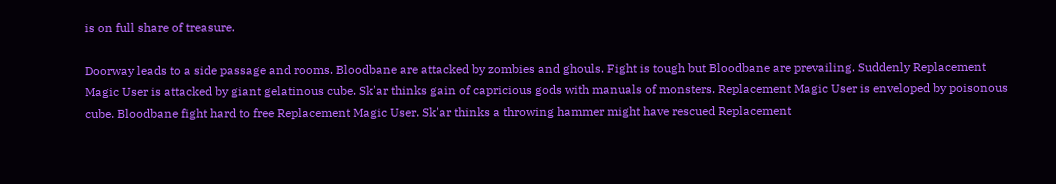is on full share of treasure.

Doorway leads to a side passage and rooms. Bloodbane are attacked by zombies and ghouls. Fight is tough but Bloodbane are prevailing. Suddenly Replacement Magic User is attacked by giant gelatinous cube. Sk'ar thinks gain of capricious gods with manuals of monsters. Replacement Magic User is enveloped by poisonous cube. Bloodbane fight hard to free Replacement Magic User. Sk'ar thinks a throwing hammer might have rescued Replacement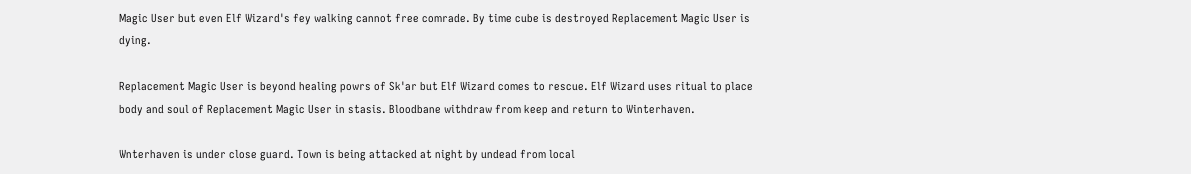Magic User but even Elf Wizard's fey walking cannot free comrade. By time cube is destroyed Replacement Magic User is dying.

Replacement Magic User is beyond healing powrs of Sk'ar but Elf Wizard comes to rescue. Elf Wizard uses ritual to place body and soul of Replacement Magic User in stasis. Bloodbane withdraw from keep and return to Winterhaven.

Wnterhaven is under close guard. Town is being attacked at night by undead from local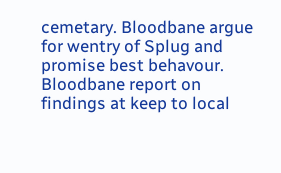cemetary. Bloodbane argue for wentry of Splug and promise best behavour. Bloodbane report on findings at keep to local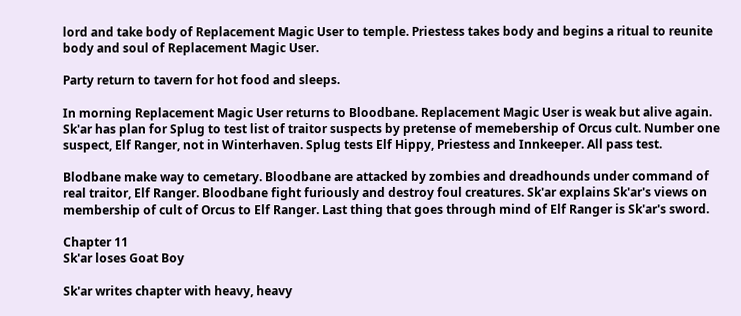lord and take body of Replacement Magic User to temple. Priestess takes body and begins a ritual to reunite body and soul of Replacement Magic User.

Party return to tavern for hot food and sleeps.

In morning Replacement Magic User returns to Bloodbane. Replacement Magic User is weak but alive again. Sk'ar has plan for Splug to test list of traitor suspects by pretense of memebership of Orcus cult. Number one suspect, Elf Ranger, not in Winterhaven. Splug tests Elf Hippy, Priestess and Innkeeper. All pass test.

Blodbane make way to cemetary. Bloodbane are attacked by zombies and dreadhounds under command of real traitor, Elf Ranger. Bloodbane fight furiously and destroy foul creatures. Sk'ar explains Sk'ar's views on membership of cult of Orcus to Elf Ranger. Last thing that goes through mind of Elf Ranger is Sk'ar's sword.

Chapter 11
Sk'ar loses Goat Boy

Sk'ar writes chapter with heavy, heavy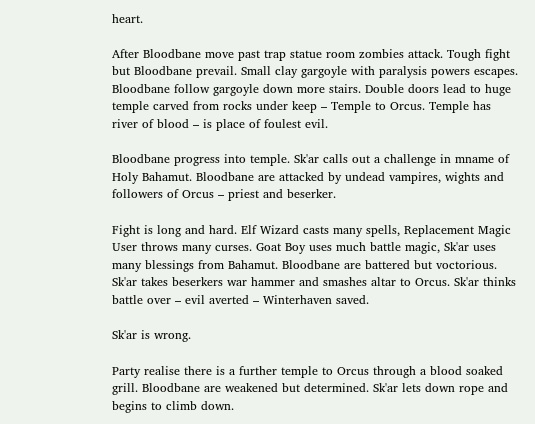heart.

After Bloodbane move past trap statue room zombies attack. Tough fight but Bloodbane prevail. Small clay gargoyle with paralysis powers escapes. Bloodbane follow gargoyle down more stairs. Double doors lead to huge temple carved from rocks under keep – Temple to Orcus. Temple has river of blood – is place of foulest evil.

Bloodbane progress into temple. Sk'ar calls out a challenge in mname of Holy Bahamut. Bloodbane are attacked by undead vampires, wights and followers of Orcus – priest and beserker.

Fight is long and hard. Elf Wizard casts many spells, Replacement Magic User throws many curses. Goat Boy uses much battle magic, Sk'ar uses many blessings from Bahamut. Bloodbane are battered but voctorious. Sk'ar takes beserkers war hammer and smashes altar to Orcus. Sk'ar thinks battle over – evil averted – Winterhaven saved.

Sk'ar is wrong.

Party realise there is a further temple to Orcus through a blood soaked grill. Bloodbane are weakened but determined. Sk'ar lets down rope and begins to climb down.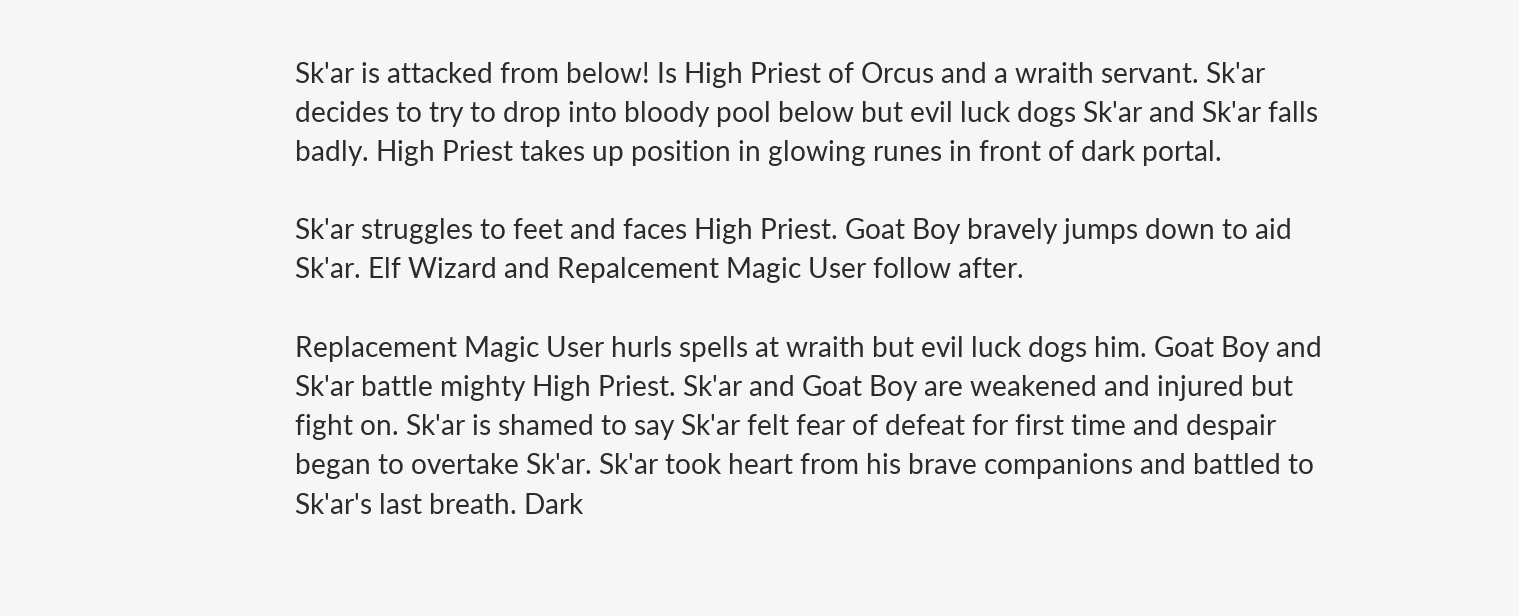Sk'ar is attacked from below! Is High Priest of Orcus and a wraith servant. Sk'ar decides to try to drop into bloody pool below but evil luck dogs Sk'ar and Sk'ar falls badly. High Priest takes up position in glowing runes in front of dark portal.

Sk'ar struggles to feet and faces High Priest. Goat Boy bravely jumps down to aid Sk'ar. Elf Wizard and Repalcement Magic User follow after.

Replacement Magic User hurls spells at wraith but evil luck dogs him. Goat Boy and Sk'ar battle mighty High Priest. Sk'ar and Goat Boy are weakened and injured but fight on. Sk'ar is shamed to say Sk'ar felt fear of defeat for first time and despair began to overtake Sk'ar. Sk'ar took heart from his brave companions and battled to Sk'ar's last breath. Dark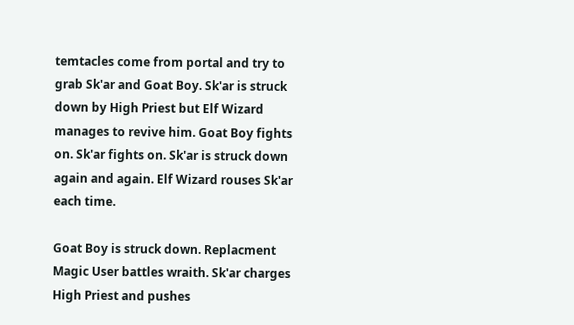temtacles come from portal and try to grab Sk'ar and Goat Boy. Sk'ar is struck down by High Priest but Elf Wizard manages to revive him. Goat Boy fights on. Sk'ar fights on. Sk'ar is struck down again and again. Elf Wizard rouses Sk'ar each time.

Goat Boy is struck down. Replacment Magic User battles wraith. Sk'ar charges High Priest and pushes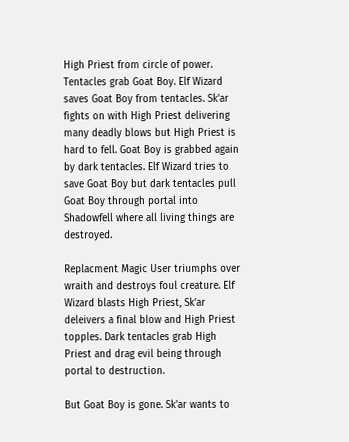High Priest from circle of power. Tentacles grab Goat Boy. Elf Wizard saves Goat Boy from tentacles. Sk'ar fights on with High Priest delivering many deadly blows but High Priest is hard to fell. Goat Boy is grabbed again by dark tentacles. Elf Wizard tries to save Goat Boy but dark tentacles pull Goat Boy through portal into Shadowfell where all living things are destroyed.

Replacment Magic User triumphs over wraith and destroys foul creature. Elf Wizard blasts High Priest, Sk'ar deleivers a final blow and High Priest topples. Dark tentacles grab High Priest and drag evil being through portal to destruction.

But Goat Boy is gone. Sk'ar wants to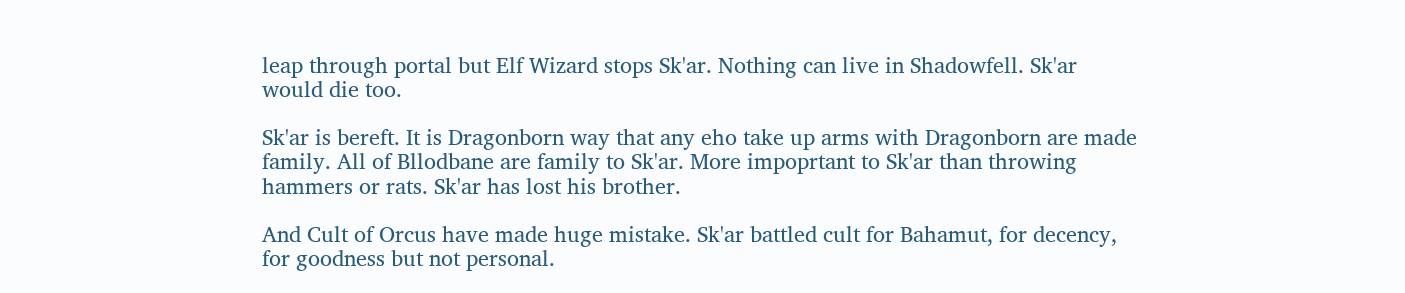leap through portal but Elf Wizard stops Sk'ar. Nothing can live in Shadowfell. Sk'ar would die too.

Sk'ar is bereft. It is Dragonborn way that any eho take up arms with Dragonborn are made family. All of Bllodbane are family to Sk'ar. More impoprtant to Sk'ar than throwing hammers or rats. Sk'ar has lost his brother.

And Cult of Orcus have made huge mistake. Sk'ar battled cult for Bahamut, for decency, for goodness but not personal.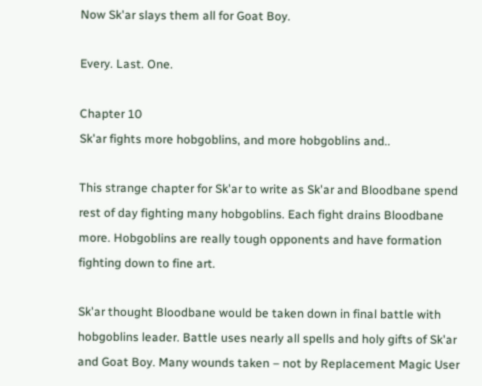Now Sk'ar slays them all for Goat Boy.

Every. Last. One.

Chapter 10
Sk'ar fights more hobgoblins, and more hobgoblins and..

This strange chapter for Sk'ar to write as Sk'ar and Bloodbane spend rest of day fighting many hobgoblins. Each fight drains Bloodbane more. Hobgoblins are really tough opponents and have formation fighting down to fine art.

Sk'ar thought Bloodbane would be taken down in final battle with hobgoblins leader. Battle uses nearly all spells and holy gifts of Sk'ar and Goat Boy. Many wounds taken – not by Replacement Magic User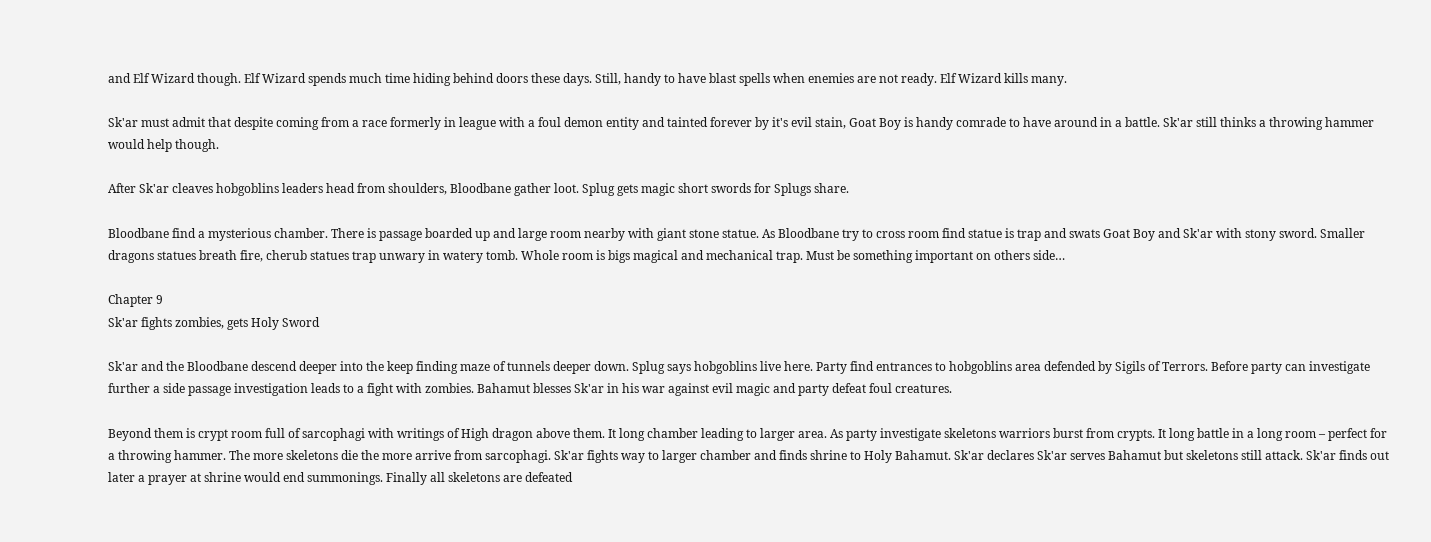and Elf Wizard though. Elf Wizard spends much time hiding behind doors these days. Still, handy to have blast spells when enemies are not ready. Elf Wizard kills many.

Sk'ar must admit that despite coming from a race formerly in league with a foul demon entity and tainted forever by it's evil stain, Goat Boy is handy comrade to have around in a battle. Sk'ar still thinks a throwing hammer would help though.

After Sk'ar cleaves hobgoblins leaders head from shoulders, Bloodbane gather loot. Splug gets magic short swords for Splugs share.

Bloodbane find a mysterious chamber. There is passage boarded up and large room nearby with giant stone statue. As Bloodbane try to cross room find statue is trap and swats Goat Boy and Sk'ar with stony sword. Smaller dragons statues breath fire, cherub statues trap unwary in watery tomb. Whole room is bigs magical and mechanical trap. Must be something important on others side…

Chapter 9
Sk'ar fights zombies, gets Holy Sword

Sk'ar and the Bloodbane descend deeper into the keep finding maze of tunnels deeper down. Splug says hobgoblins live here. Party find entrances to hobgoblins area defended by Sigils of Terrors. Before party can investigate further a side passage investigation leads to a fight with zombies. Bahamut blesses Sk'ar in his war against evil magic and party defeat foul creatures.

Beyond them is crypt room full of sarcophagi with writings of High dragon above them. It long chamber leading to larger area. As party investigate skeletons warriors burst from crypts. It long battle in a long room – perfect for a throwing hammer. The more skeletons die the more arrive from sarcophagi. Sk'ar fights way to larger chamber and finds shrine to Holy Bahamut. Sk'ar declares Sk'ar serves Bahamut but skeletons still attack. Sk'ar finds out later a prayer at shrine would end summonings. Finally all skeletons are defeated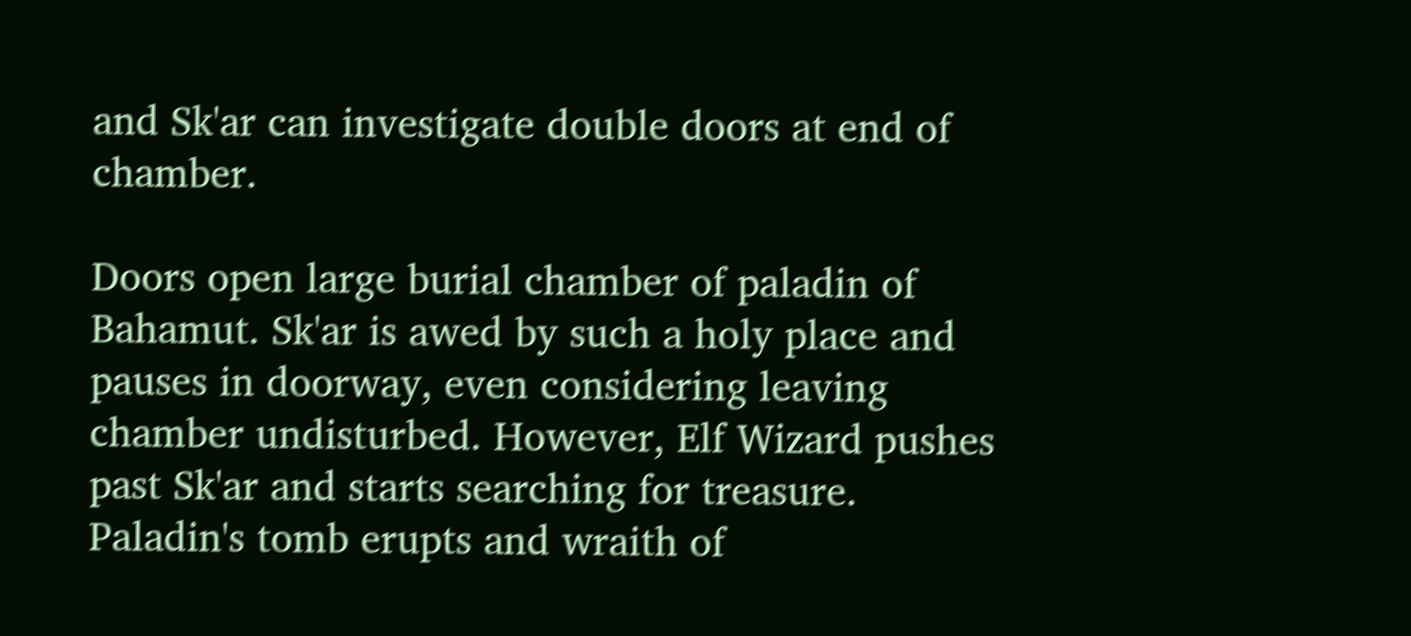and Sk'ar can investigate double doors at end of chamber.

Doors open large burial chamber of paladin of Bahamut. Sk'ar is awed by such a holy place and pauses in doorway, even considering leaving chamber undisturbed. However, Elf Wizard pushes past Sk'ar and starts searching for treasure. Paladin's tomb erupts and wraith of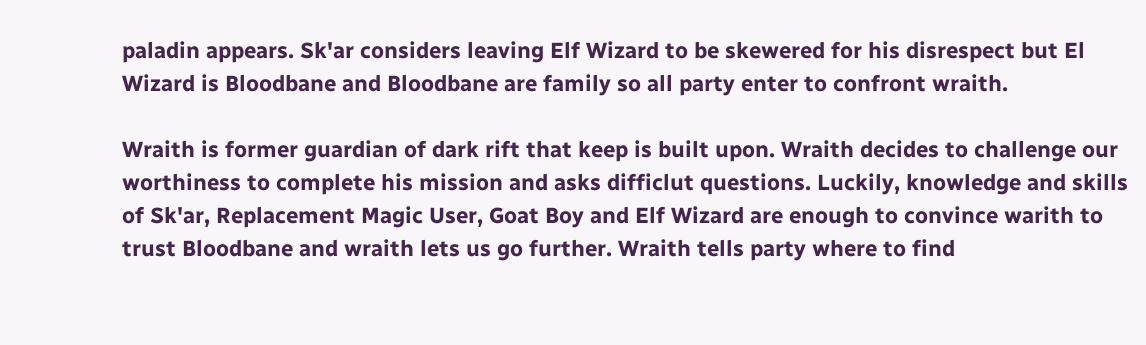paladin appears. Sk'ar considers leaving Elf Wizard to be skewered for his disrespect but El Wizard is Bloodbane and Bloodbane are family so all party enter to confront wraith.

Wraith is former guardian of dark rift that keep is built upon. Wraith decides to challenge our worthiness to complete his mission and asks difficlut questions. Luckily, knowledge and skills of Sk'ar, Replacement Magic User, Goat Boy and Elf Wizard are enough to convince warith to trust Bloodbane and wraith lets us go further. Wraith tells party where to find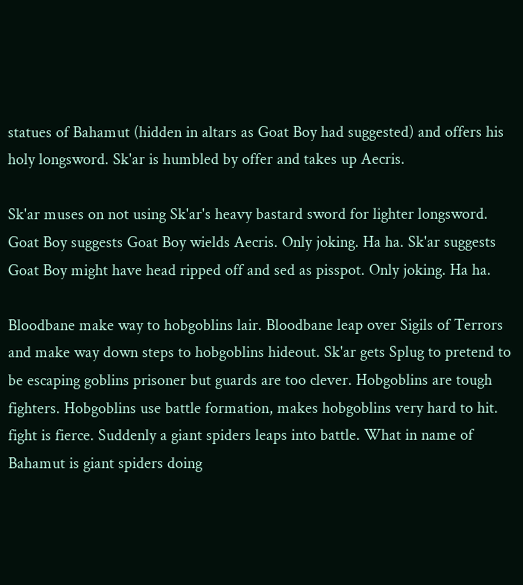statues of Bahamut (hidden in altars as Goat Boy had suggested) and offers his holy longsword. Sk'ar is humbled by offer and takes up Aecris.

Sk'ar muses on not using Sk'ar's heavy bastard sword for lighter longsword. Goat Boy suggests Goat Boy wields Aecris. Only joking. Ha ha. Sk'ar suggests Goat Boy might have head ripped off and sed as pisspot. Only joking. Ha ha.

Bloodbane make way to hobgoblins lair. Bloodbane leap over Sigils of Terrors and make way down steps to hobgoblins hideout. Sk'ar gets Splug to pretend to be escaping goblins prisoner but guards are too clever. Hobgoblins are tough fighters. Hobgoblins use battle formation, makes hobgoblins very hard to hit. fight is fierce. Suddenly a giant spiders leaps into battle. What in name of Bahamut is giant spiders doing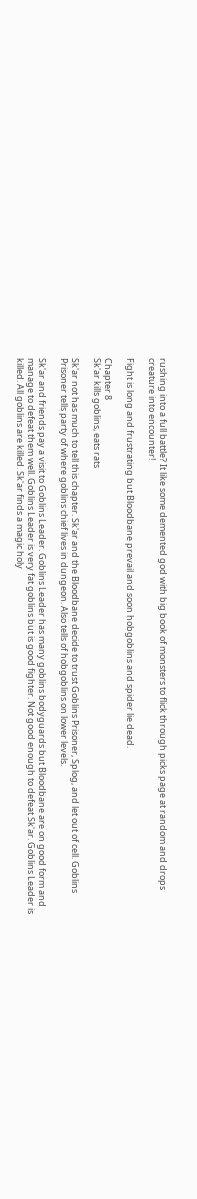rushing into a full battle? It like some demented god with big book of monsters to flick through picks page at random and drops creature into encounter!

Fight is long and frustrating but Bloodbane prevail and soon hobgoblins and spider lie dead.

Chapter 8
Sk'ar kills goblins, eats rats

Sk'ar not has much to tell this chapter. Sk'ar and the Bloodbane decide to trust Goblins Prisoner, Splog, and let out of cell. Goblins Prisoner tells party of where goblins chief lives in dungeon. Also tells of hobgoblins on lower levels.

Sk'ar and friends pay a visit to Goblins Leader. Goblins Leader has many goblins bodyguards but Bloodbane are on good form and manage to defeat them well. Goblins Leader is very fat goblins but is good fighter. Not good enough to defeat Sk'ar. Goblins Leader is killed. All goblins are killed. Sk'ar finds a magic holy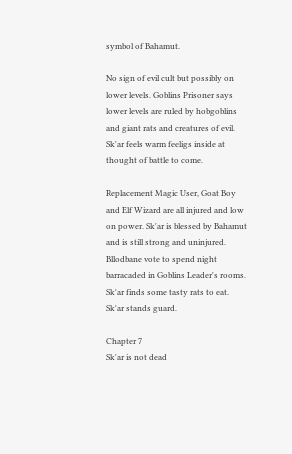symbol of Bahamut.

No sign of evil cult but possibly on lower levels. Goblins Prisoner says lower levels are ruled by hobgoblins and giant rats and creatures of evil. Sk'ar feels warm feeligs inside at thought of battle to come.

Replacement Magic User, Goat Boy and Elf Wizard are all injured and low on power. Sk'ar is blessed by Bahamut and is still strong and uninjured. Bllodbane vote to spend night barracaded in Goblins Leader's rooms. Sk'ar finds some tasty rats to eat. Sk'ar stands guard.

Chapter 7
Sk'ar is not dead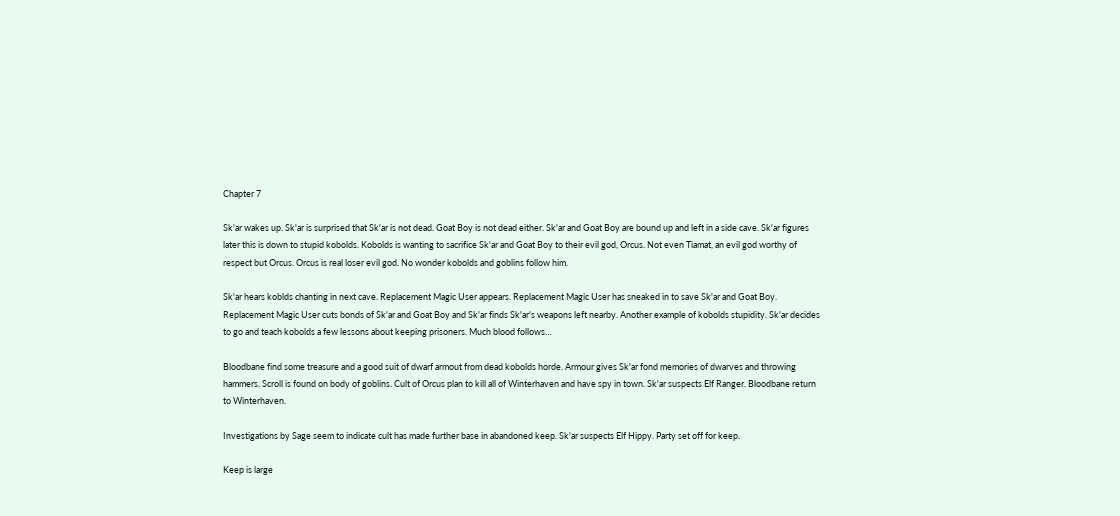Chapter 7

Sk'ar wakes up. Sk'ar is surprised that Sk'ar is not dead. Goat Boy is not dead either. Sk'ar and Goat Boy are bound up and left in a side cave. Sk'ar figures later this is down to stupid kobolds. Kobolds is wanting to sacrifice Sk'ar and Goat Boy to their evil god, Orcus. Not even Tiamat, an evil god worthy of respect but Orcus. Orcus is real loser evil god. No wonder kobolds and goblins follow him.

Sk'ar hears koblds chanting in next cave. Replacement Magic User appears. Replacement Magic User has sneaked in to save Sk'ar and Goat Boy. Replacement Magic User cuts bonds of Sk'ar and Goat Boy and Sk'ar finds Sk'ar's weapons left nearby. Another example of kobolds stupidity. Sk'ar decides to go and teach kobolds a few lessons about keeping prisoners. Much blood follows…

Bloodbane find some treasure and a good suit of dwarf armout from dead kobolds horde. Armour gives Sk'ar fond memories of dwarves and throwing hammers. Scroll is found on body of goblins. Cult of Orcus plan to kill all of Winterhaven and have spy in town. Sk'ar suspects Elf Ranger. Bloodbane return to Winterhaven.

Investigations by Sage seem to indicate cult has made further base in abandoned keep. Sk'ar suspects Elf Hippy. Party set off for keep.

Keep is large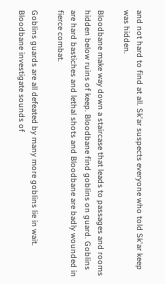and not hard to find at all. Sk'ar suspects everyone who told Sk'ar keep was hidden.

Bloodbane make way down a staircase that leads to passages and rooms hidden below ruins of keep. Bloodbane find goblins on guard. Goblins are hard bastiches and lethal shots and Bloodbane are badly wounded in fierce combat.

Goblins guards are all defeated by many more goblins lie in wait. Bloodbane investigate sounds of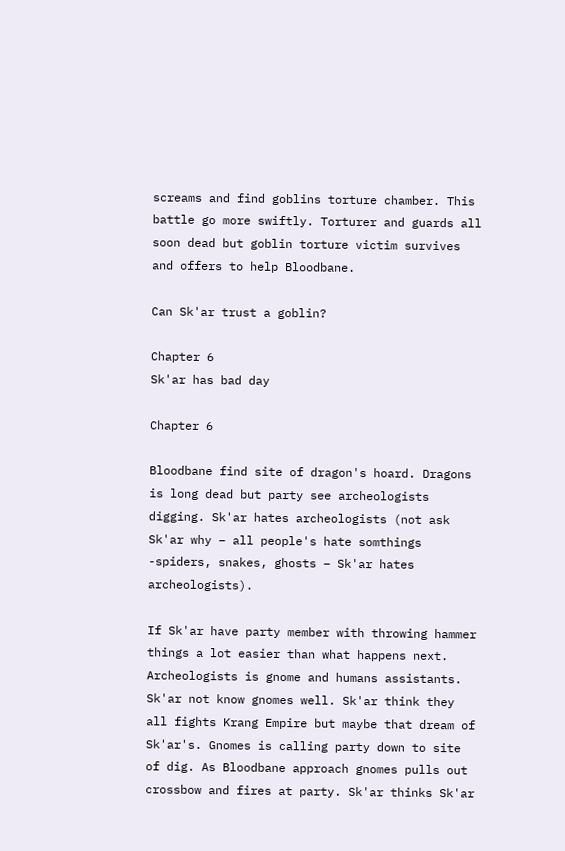screams and find goblins torture chamber. This battle go more swiftly. Torturer and guards all soon dead but goblin torture victim survives and offers to help Bloodbane.

Can Sk'ar trust a goblin?

Chapter 6
Sk'ar has bad day

Chapter 6

Bloodbane find site of dragon's hoard. Dragons is long dead but party see archeologists digging. Sk'ar hates archeologists (not ask Sk'ar why – all people's hate somthings -spiders, snakes, ghosts – Sk'ar hates archeologists).

If Sk'ar have party member with throwing hammer things a lot easier than what happens next. Archeologists is gnome and humans assistants. Sk'ar not know gnomes well. Sk'ar think they all fights Krang Empire but maybe that dream of Sk'ar's. Gnomes is calling party down to site of dig. As Bloodbane approach gnomes pulls out crossbow and fires at party. Sk'ar thinks Sk'ar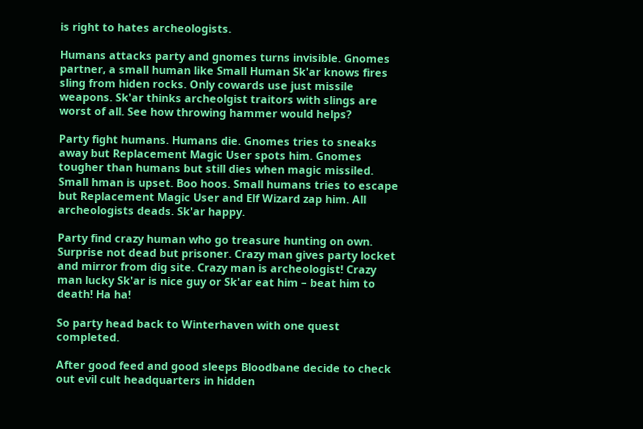is right to hates archeologists.

Humans attacks party and gnomes turns invisible. Gnomes partner, a small human like Small Human Sk'ar knows fires sling from hiden rocks. Only cowards use just missile weapons. Sk'ar thinks archeolgist traitors with slings are worst of all. See how throwing hammer would helps?

Party fight humans. Humans die. Gnomes tries to sneaks away but Replacement Magic User spots him. Gnomes tougher than humans but still dies when magic missiled. Small hman is upset. Boo hoos. Small humans tries to escape but Replacement Magic User and Elf Wizard zap him. All archeologists deads. Sk'ar happy.

Party find crazy human who go treasure hunting on own. Surprise not dead but prisoner. Crazy man gives party locket and mirror from dig site. Crazy man is archeologist! Crazy man lucky Sk'ar is nice guy or Sk'ar eat him – beat him to death! Ha ha!

So party head back to Winterhaven with one quest completed.

After good feed and good sleeps Bloodbane decide to check out evil cult headquarters in hidden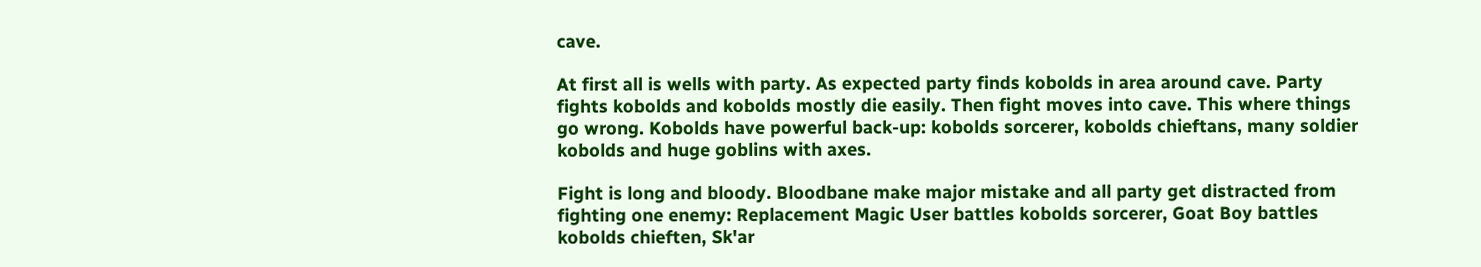cave.

At first all is wells with party. As expected party finds kobolds in area around cave. Party fights kobolds and kobolds mostly die easily. Then fight moves into cave. This where things go wrong. Kobolds have powerful back-up: kobolds sorcerer, kobolds chieftans, many soldier kobolds and huge goblins with axes.

Fight is long and bloody. Bloodbane make major mistake and all party get distracted from fighting one enemy: Replacement Magic User battles kobolds sorcerer, Goat Boy battles kobolds chieften, Sk'ar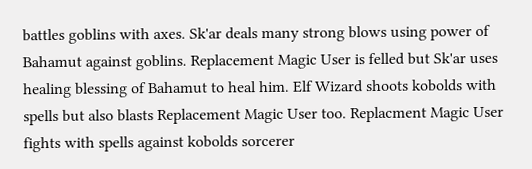battles goblins with axes. Sk'ar deals many strong blows using power of Bahamut against goblins. Replacement Magic User is felled but Sk'ar uses healing blessing of Bahamut to heal him. Elf Wizard shoots kobolds with spells but also blasts Replacement Magic User too. Replacment Magic User fights with spells against kobolds sorcerer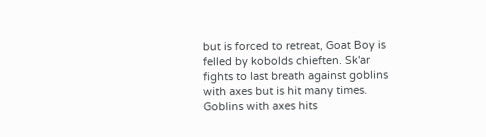but is forced to retreat, Goat Boy is felled by kobolds chieften. Sk'ar fights to last breath against goblins with axes but is hit many times. Goblins with axes hits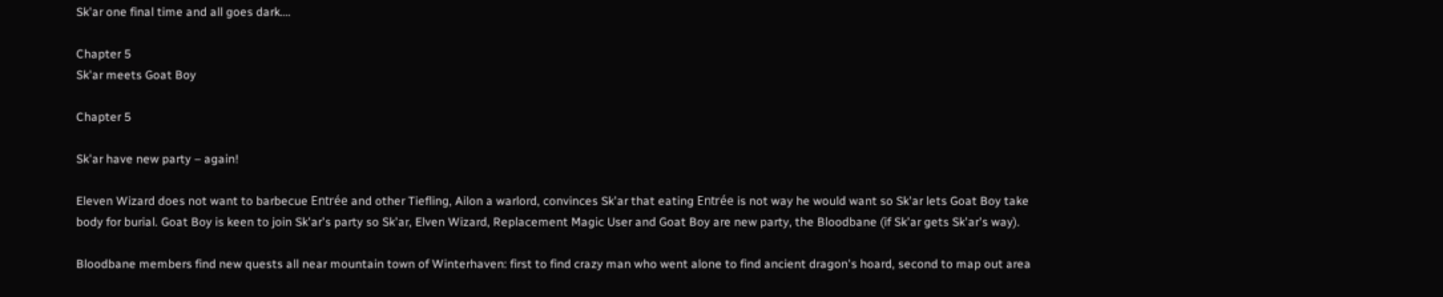Sk'ar one final time and all goes dark….

Chapter 5
Sk'ar meets Goat Boy

Chapter 5

Sk'ar have new party – again!

Eleven Wizard does not want to barbecue Entrée and other Tiefling, Ailon a warlord, convinces Sk'ar that eating Entrée is not way he would want so Sk'ar lets Goat Boy take body for burial. Goat Boy is keen to join Sk'ar's party so Sk'ar, Elven Wizard, Replacement Magic User and Goat Boy are new party, the Bloodbane (if Sk'ar gets Sk'ar's way).

Bloodbane members find new quests all near mountain town of Winterhaven: first to find crazy man who went alone to find ancient dragon's hoard, second to map out area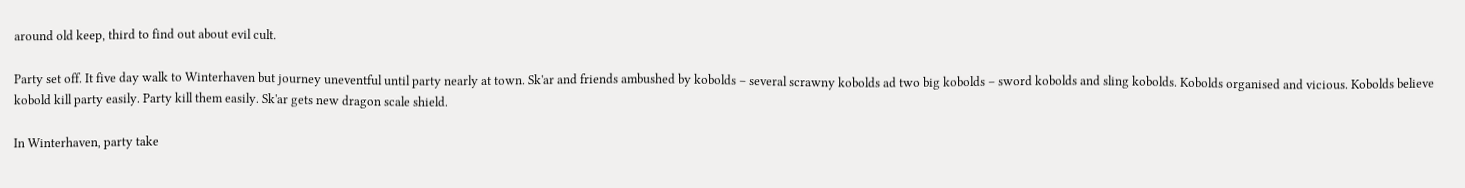around old keep, third to find out about evil cult.

Party set off. It five day walk to Winterhaven but journey uneventful until party nearly at town. Sk'ar and friends ambushed by kobolds – several scrawny kobolds ad two big kobolds – sword kobolds and sling kobolds. Kobolds organised and vicious. Kobolds believe kobold kill party easily. Party kill them easily. Sk'ar gets new dragon scale shield.

In Winterhaven, party take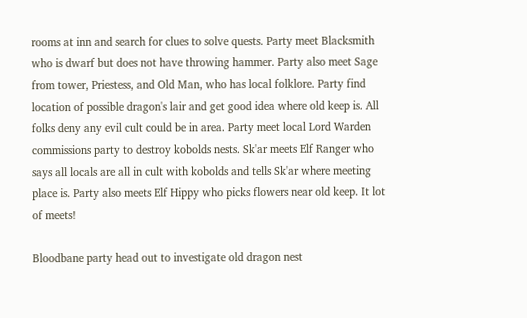rooms at inn and search for clues to solve quests. Party meet Blacksmith who is dwarf but does not have throwing hammer. Party also meet Sage from tower, Priestess, and Old Man, who has local folklore. Party find location of possible dragon's lair and get good idea where old keep is. All folks deny any evil cult could be in area. Party meet local Lord Warden commissions party to destroy kobolds nests. Sk'ar meets Elf Ranger who says all locals are all in cult with kobolds and tells Sk'ar where meeting place is. Party also meets Elf Hippy who picks flowers near old keep. It lot of meets!

Bloodbane party head out to investigate old dragon nest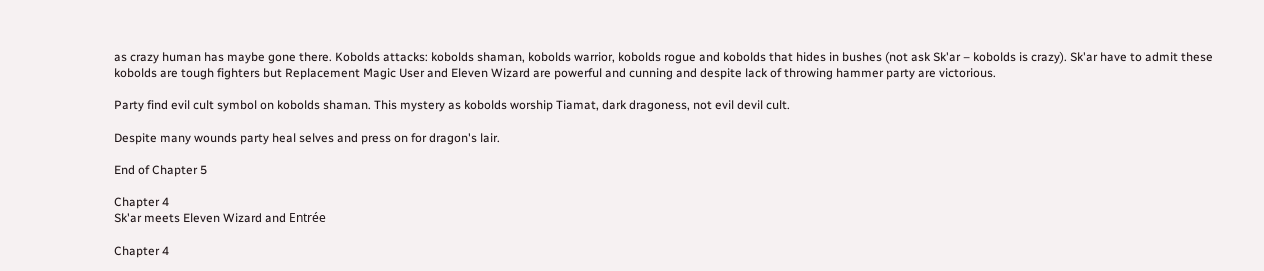as crazy human has maybe gone there. Kobolds attacks: kobolds shaman, kobolds warrior, kobolds rogue and kobolds that hides in bushes (not ask Sk'ar – kobolds is crazy). Sk'ar have to admit these kobolds are tough fighters but Replacement Magic User and Eleven Wizard are powerful and cunning and despite lack of throwing hammer party are victorious.

Party find evil cult symbol on kobolds shaman. This mystery as kobolds worship Tiamat, dark dragoness, not evil devil cult.

Despite many wounds party heal selves and press on for dragon's lair.

End of Chapter 5

Chapter 4
Sk'ar meets Eleven Wizard and Entrée

Chapter 4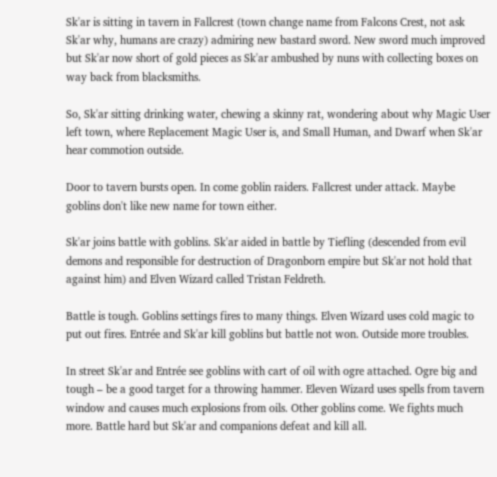Sk'ar is sitting in tavern in Fallcrest (town change name from Falcons Crest, not ask Sk'ar why, humans are crazy) admiring new bastard sword. New sword much improved but Sk'ar now short of gold pieces as Sk'ar ambushed by nuns with collecting boxes on way back from blacksmiths.

So, Sk'ar sitting drinking water, chewing a skinny rat, wondering about why Magic User left town, where Replacement Magic User is, and Small Human, and Dwarf when Sk'ar hear commotion outside.

Door to tavern bursts open. In come goblin raiders. Fallcrest under attack. Maybe goblins don't like new name for town either.

Sk'ar joins battle with goblins. Sk'ar aided in battle by Tiefling (descended from evil demons and responsible for destruction of Dragonborn empire but Sk'ar not hold that against him) and Elven Wizard called Tristan Feldreth.

Battle is tough. Goblins settings fires to many things. Elven Wizard uses cold magic to put out fires. Entrée and Sk'ar kill goblins but battle not won. Outside more troubles.

In street Sk'ar and Entrée see goblins with cart of oil with ogre attached. Ogre big and tough – be a good target for a throwing hammer. Eleven Wizard uses spells from tavern window and causes much explosions from oils. Other goblins come. We fights much more. Battle hard but Sk'ar and companions defeat and kill all.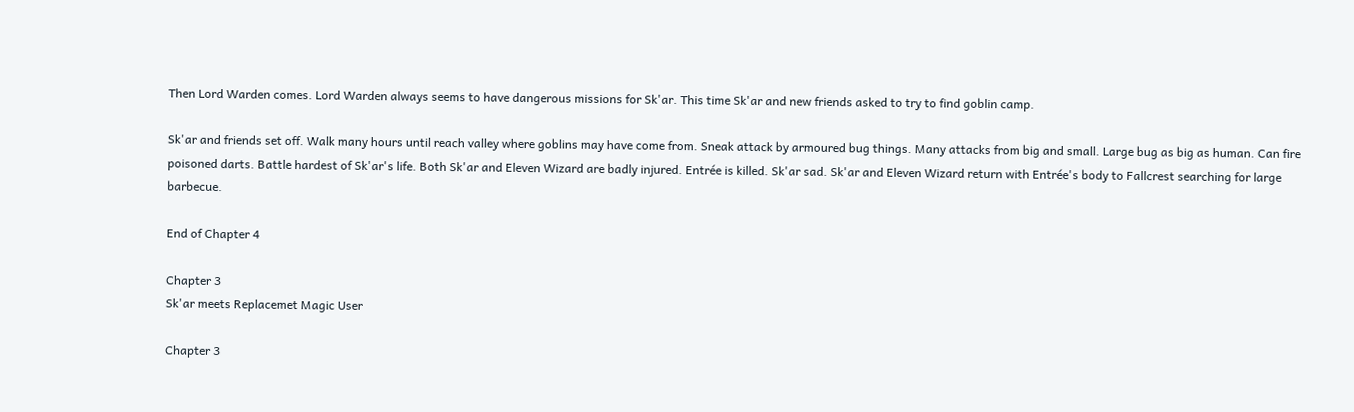Then Lord Warden comes. Lord Warden always seems to have dangerous missions for Sk'ar. This time Sk'ar and new friends asked to try to find goblin camp.

Sk'ar and friends set off. Walk many hours until reach valley where goblins may have come from. Sneak attack by armoured bug things. Many attacks from big and small. Large bug as big as human. Can fire poisoned darts. Battle hardest of Sk'ar's life. Both Sk'ar and Eleven Wizard are badly injured. Entrée is killed. Sk'ar sad. Sk'ar and Eleven Wizard return with Entrée's body to Fallcrest searching for large barbecue.

End of Chapter 4

Chapter 3
Sk'ar meets Replacemet Magic User

Chapter 3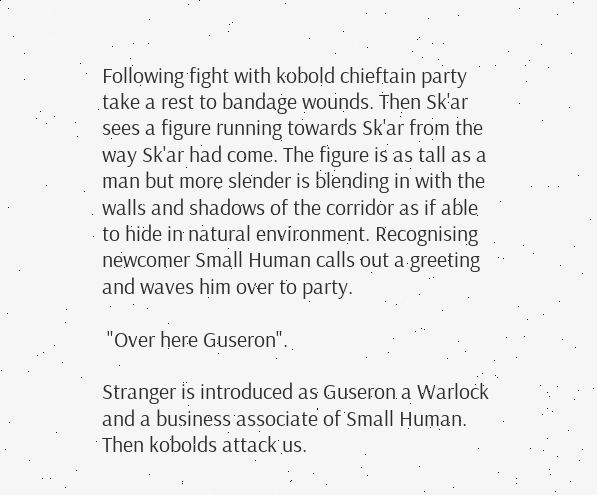Following fight with kobold chieftain party take a rest to bandage wounds. Then Sk'ar sees a figure running towards Sk'ar from the way Sk'ar had come. The figure is as tall as a man but more slender is blending in with the walls and shadows of the corridor as if able to hide in natural environment. Recognising newcomer Small Human calls out a greeting and waves him over to party.

 "Over here Guseron".

Stranger is introduced as Guseron a Warlock and a business associate of Small Human. Then kobolds attack us.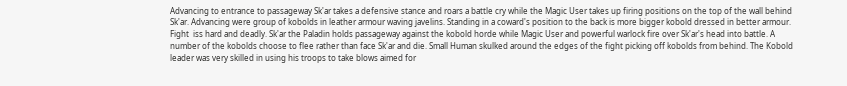Advancing to entrance to passageway Sk'ar takes a defensive stance and roars a battle cry while the Magic User takes up firing positions on the top of the wall behind Sk'ar. Advancing were group of kobolds in leather armour waving javelins. Standing in a coward's position to the back is more bigger kobold dressed in better armour. Fight  iss hard and deadly. Sk'ar the Paladin holds passageway against the kobold horde while Magic User and powerful warlock fire over Sk'ar's head into battle. A number of the kobolds choose to flee rather than face Sk'ar and die. Small Human skulked around the edges of the fight picking off kobolds from behind. The Kobold leader was very skilled in using his troops to take blows aimed for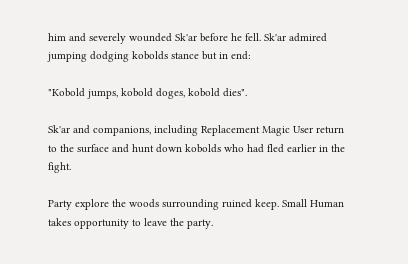him and severely wounded Sk'ar before he fell. Sk'ar admired jumping dodging kobolds stance but in end:

"Kobold jumps, kobold doges, kobold dies".

Sk'ar and companions, including Replacement Magic User return to the surface and hunt down kobolds who had fled earlier in the fight.

Party explore the woods surrounding ruined keep. Small Human takes opportunity to leave the party.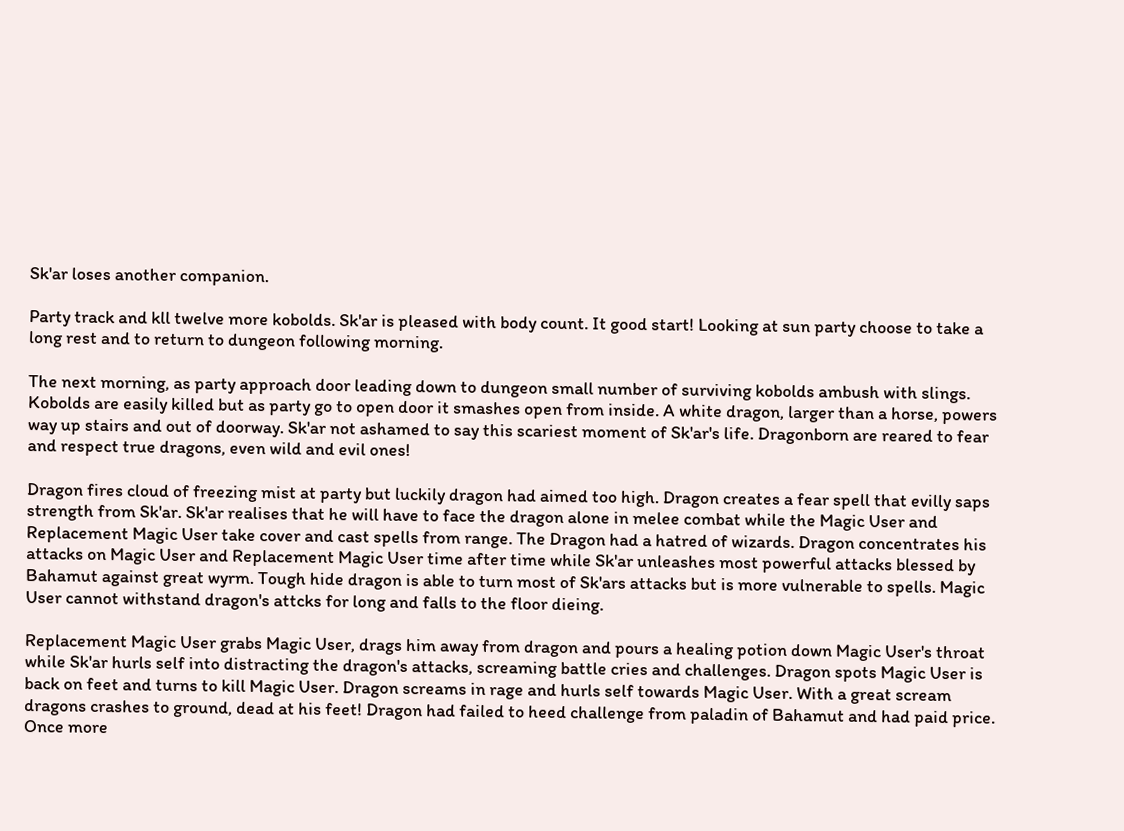Sk'ar loses another companion.

Party track and kll twelve more kobolds. Sk'ar is pleased with body count. It good start! Looking at sun party choose to take a long rest and to return to dungeon following morning.

The next morning, as party approach door leading down to dungeon small number of surviving kobolds ambush with slings. Kobolds are easily killed but as party go to open door it smashes open from inside. A white dragon, larger than a horse, powers way up stairs and out of doorway. Sk'ar not ashamed to say this scariest moment of Sk'ar's life. Dragonborn are reared to fear and respect true dragons, even wild and evil ones!

Dragon fires cloud of freezing mist at party but luckily dragon had aimed too high. Dragon creates a fear spell that evilly saps strength from Sk'ar. Sk'ar realises that he will have to face the dragon alone in melee combat while the Magic User and Replacement Magic User take cover and cast spells from range. The Dragon had a hatred of wizards. Dragon concentrates his attacks on Magic User and Replacement Magic User time after time while Sk'ar unleashes most powerful attacks blessed by Bahamut against great wyrm. Tough hide dragon is able to turn most of Sk'ars attacks but is more vulnerable to spells. Magic User cannot withstand dragon's attcks for long and falls to the floor dieing.

Replacement Magic User grabs Magic User, drags him away from dragon and pours a healing potion down Magic User's throat while Sk'ar hurls self into distracting the dragon's attacks, screaming battle cries and challenges. Dragon spots Magic User is back on feet and turns to kill Magic User. Dragon screams in rage and hurls self towards Magic User. With a great scream dragons crashes to ground, dead at his feet! Dragon had failed to heed challenge from paladin of Bahamut and had paid price. Once more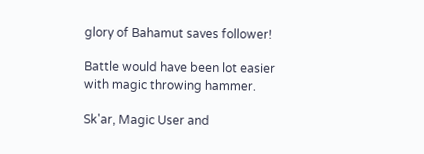glory of Bahamut saves follower!

Battle would have been lot easier with magic throwing hammer.

Sk'ar, Magic User and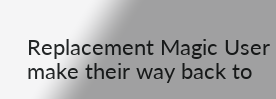Replacement Magic User make their way back to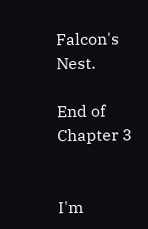Falcon's Nest.

End of Chapter 3


I'm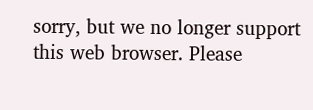sorry, but we no longer support this web browser. Please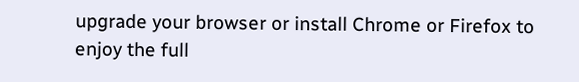upgrade your browser or install Chrome or Firefox to enjoy the full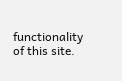functionality of this site.